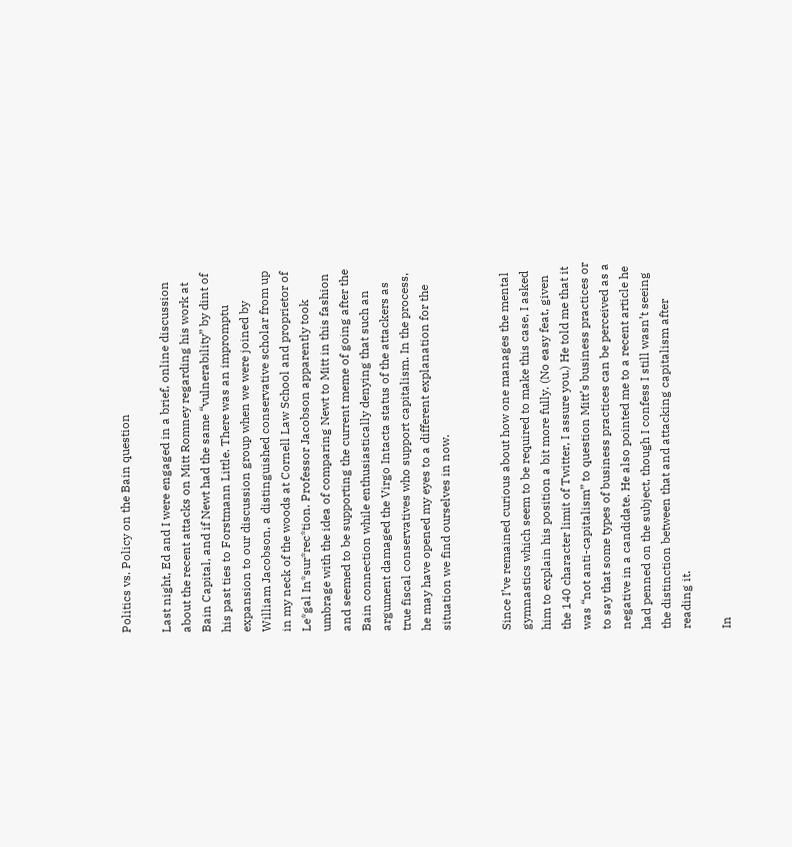Politics vs. Policy on the Bain question

Last night, Ed and I were engaged in a brief, online discussion about the recent attacks on Mitt Romney regarding his work at Bain Capital, and if Newt had the same “vulnerability” by dint of his past ties to Forstmann Little. There was an impromptu expansion to our discussion group when we were joined by William Jacobson, a distinguished conservative scholar from up in my neck of the woods at Cornell Law School and proprietor of Le*gal In*sur*rec*tion. Professor Jacobson apparently took umbrage with the idea of comparing Newt to Mitt in this fashion and seemed to be supporting the current meme of going after the Bain connection while enthusiastically denying that such an argument damaged the Virgo Intacta status of the attackers as true fiscal conservatives who support capitalism. In the process, he may have opened my eyes to a different explanation for the situation we find ourselves in now.


Since I’ve remained curious about how one manages the mental gymnastics which seem to be required to make this case, I asked him to explain his position a bit more fully. (No easy feat, given the 140 character limit of Twitter, I assure you.) He told me that it was “not anti-capitalism” to question Mitt’s business practices or to say that some types of business practices can be perceived as a negative in a candidate. He also pointed me to a recent article he had penned on the subject, though I confess I still wasn’t seeing the distinction between that and attacking capitalism after reading it.

In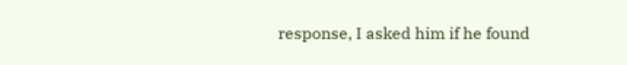response, I asked him if he found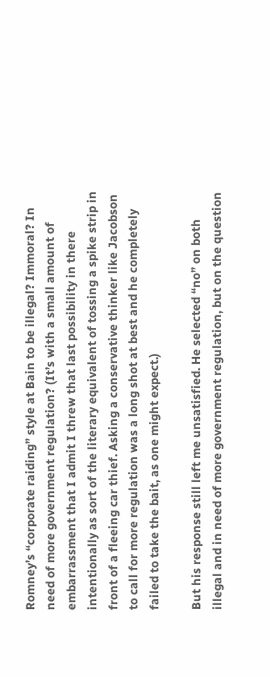Romney’s “corporate raiding” style at Bain to be illegal? Immoral? In need of more government regulation? (It’s with a small amount of embarrassment that I admit I threw that last possibility in there intentionally as sort of the literary equivalent of tossing a spike strip in front of a fleeing car thief. Asking a conservative thinker like Jacobson to call for more regulation was a long shot at best and he completely failed to take the bait, as one might expect.)

But his response still left me unsatisfied. He selected “no” on both illegal and in need of more government regulation, but on the question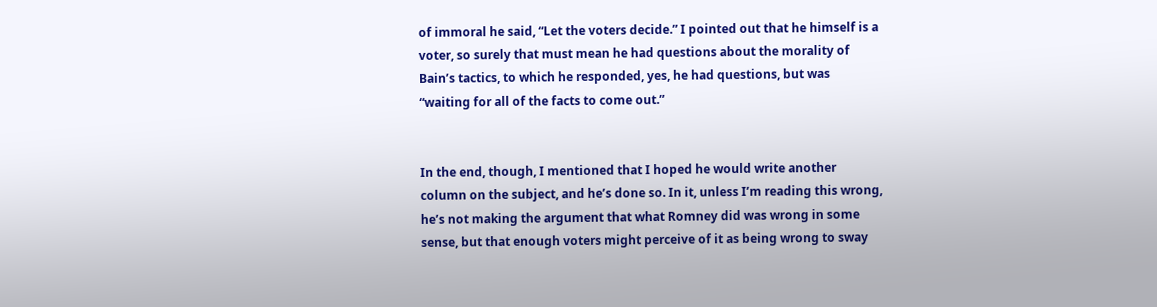of immoral he said, “Let the voters decide.” I pointed out that he himself is a voter, so surely that must mean he had questions about the morality of Bain’s tactics, to which he responded, yes, he had questions, but was “waiting for all of the facts to come out.”


In the end, though, I mentioned that I hoped he would write another column on the subject, and he’s done so. In it, unless I’m reading this wrong, he’s not making the argument that what Romney did was wrong in some sense, but that enough voters might perceive of it as being wrong to sway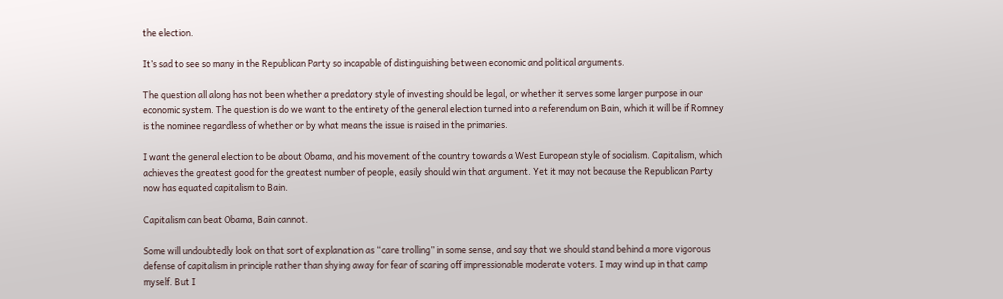the election.

It’s sad to see so many in the Republican Party so incapable of distinguishing between economic and political arguments.

The question all along has not been whether a predatory style of investing should be legal, or whether it serves some larger purpose in our economic system. The question is do we want to the entirety of the general election turned into a referendum on Bain, which it will be if Romney is the nominee regardless of whether or by what means the issue is raised in the primaries.

I want the general election to be about Obama, and his movement of the country towards a West European style of socialism. Capitalism, which achieves the greatest good for the greatest number of people, easily should win that argument. Yet it may not because the Republican Party now has equated capitalism to Bain.

Capitalism can beat Obama, Bain cannot.

Some will undoubtedly look on that sort of explanation as “care trolling” in some sense, and say that we should stand behind a more vigorous defense of capitalism in principle rather than shying away for fear of scaring off impressionable moderate voters. I may wind up in that camp myself. But I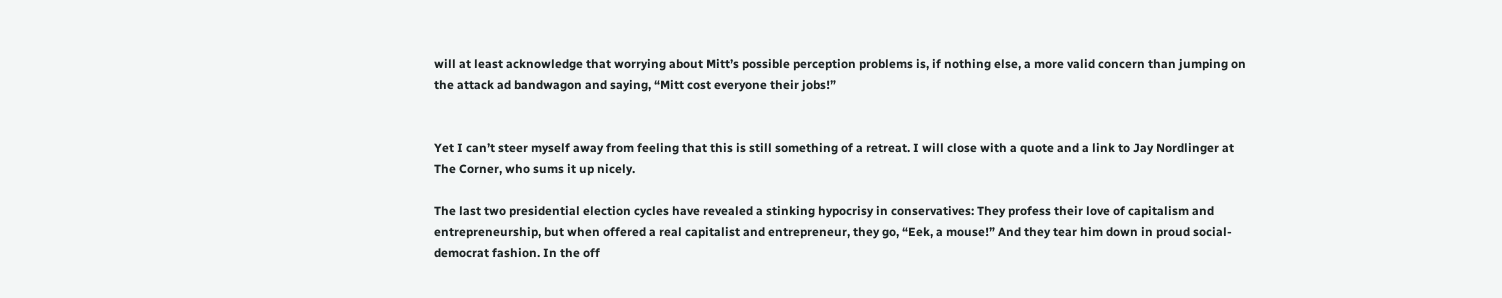will at least acknowledge that worrying about Mitt’s possible perception problems is, if nothing else, a more valid concern than jumping on the attack ad bandwagon and saying, “Mitt cost everyone their jobs!”


Yet I can’t steer myself away from feeling that this is still something of a retreat. I will close with a quote and a link to Jay Nordlinger at The Corner, who sums it up nicely.

The last two presidential election cycles have revealed a stinking hypocrisy in conservatives: They profess their love of capitalism and entrepreneurship, but when offered a real capitalist and entrepreneur, they go, “Eek, a mouse!” And they tear him down in proud social-democrat fashion. In the off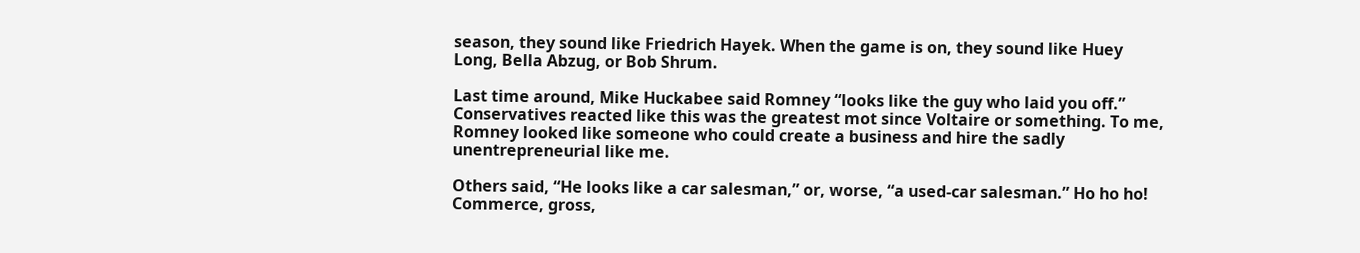season, they sound like Friedrich Hayek. When the game is on, they sound like Huey Long, Bella Abzug, or Bob Shrum.

Last time around, Mike Huckabee said Romney “looks like the guy who laid you off.” Conservatives reacted like this was the greatest mot since Voltaire or something. To me, Romney looked like someone who could create a business and hire the sadly unentrepreneurial like me.

Others said, “He looks like a car salesman,” or, worse, “a used-car salesman.” Ho ho ho! Commerce, gross,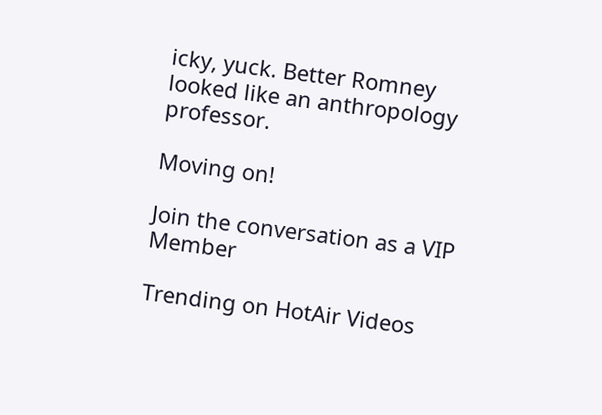icky, yuck. Better Romney looked like an anthropology professor.

Moving on!

Join the conversation as a VIP Member

Trending on HotAir Videos